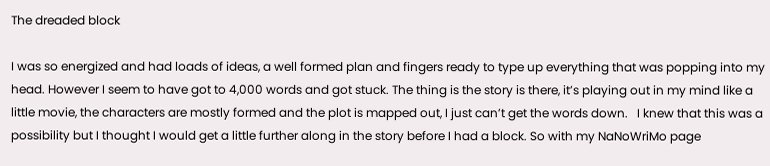The dreaded block

I was so energized and had loads of ideas, a well formed plan and fingers ready to type up everything that was popping into my head. However I seem to have got to 4,000 words and got stuck. The thing is the story is there, it’s playing out in my mind like a little movie, the characters are mostly formed and the plot is mapped out, I just can’t get the words down.   I knew that this was a possibility but I thought I would get a little further along in the story before I had a block. So with my NaNoWriMo page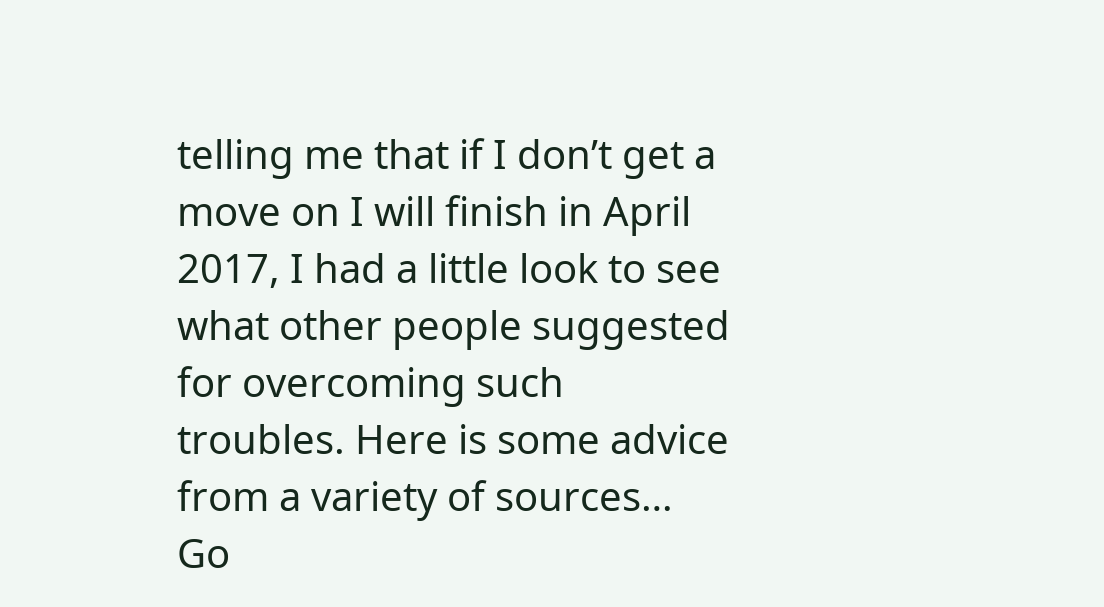telling me that if I don’t get a move on I will finish in April 2017, I had a little look to see what other people suggested for overcoming such troubles. Here is some advice from a variety of sources… Go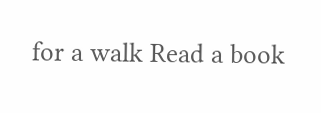for a walk Read a book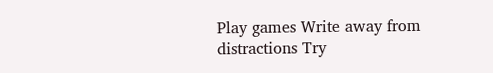Play games Write away from distractions Try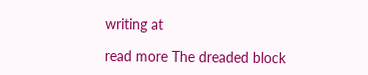writing at

read more The dreaded block